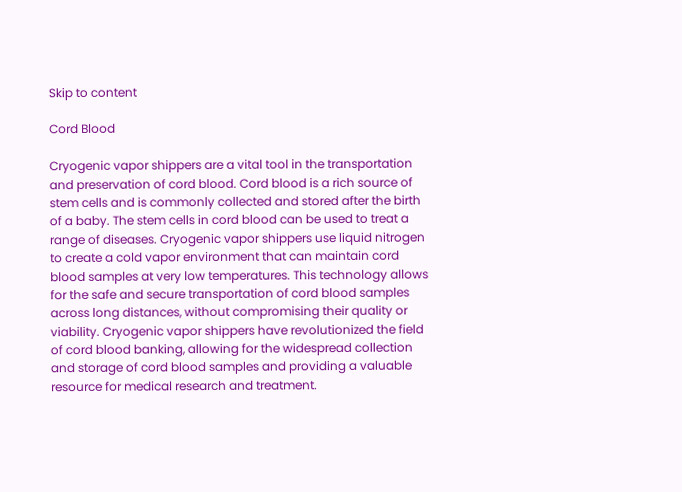Skip to content

Cord Blood

Cryogenic vapor shippers are a vital tool in the transportation and preservation of cord blood. Cord blood is a rich source of stem cells and is commonly collected and stored after the birth of a baby. The stem cells in cord blood can be used to treat a range of diseases. Cryogenic vapor shippers use liquid nitrogen to create a cold vapor environment that can maintain cord blood samples at very low temperatures. This technology allows for the safe and secure transportation of cord blood samples across long distances, without compromising their quality or viability. Cryogenic vapor shippers have revolutionized the field of cord blood banking, allowing for the widespread collection and storage of cord blood samples and providing a valuable resource for medical research and treatment.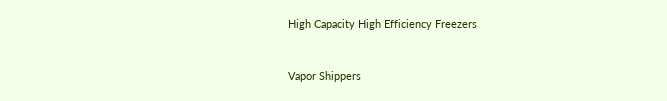High Capacity High Efficiency Freezers


Vapor Shippers